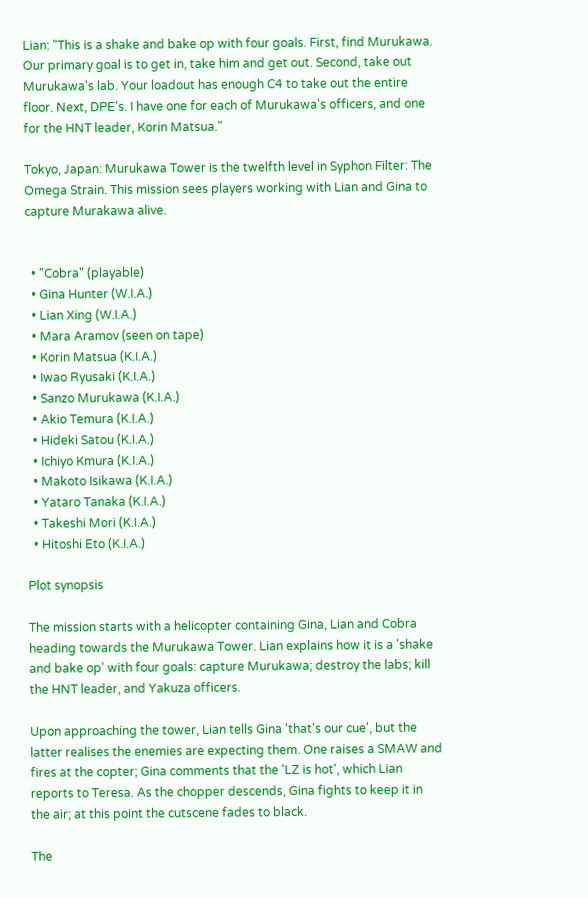Lian: "This is a shake and bake op with four goals. First, find Murukawa. Our primary goal is to get in, take him and get out. Second, take out Murukawa's lab. Your loadout has enough C4 to take out the entire floor. Next, DPE's. I have one for each of Murukawa's officers, and one for the HNT leader, Korin Matsua."

Tokyo, Japan: Murukawa Tower is the twelfth level in Syphon Filter: The Omega Strain. This mission sees players working with Lian and Gina to capture Murakawa alive.


  • "Cobra" (playable)
  • Gina Hunter (W.I.A.)
  • Lian Xing (W.I.A.)
  • Mara Aramov (seen on tape)
  • Korin Matsua (K.I.A.)
  • Iwao Ryusaki (K.I.A.)
  • Sanzo Murukawa (K.I.A.)
  • Akio Temura (K.I.A.)
  • Hideki Satou (K.I.A.)
  • Ichiyo Kmura (K.I.A.)
  • Makoto Isikawa (K.I.A.)
  • Yataro Tanaka (K.I.A.)
  • Takeshi Mori (K.I.A.)
  • Hitoshi Eto (K.I.A.)

Plot synopsis

The mission starts with a helicopter containing Gina, Lian and Cobra heading towards the Murukawa Tower. Lian explains how it is a 'shake and bake op' with four goals: capture Murukawa; destroy the labs; kill the HNT leader, and Yakuza officers.

Upon approaching the tower, Lian tells Gina 'that's our cue', but the latter realises the enemies are expecting them. One raises a SMAW and fires at the copter; Gina comments that the 'LZ is hot', which Lian reports to Teresa. As the chopper descends, Gina fights to keep it in the air; at this point the cutscene fades to black.

The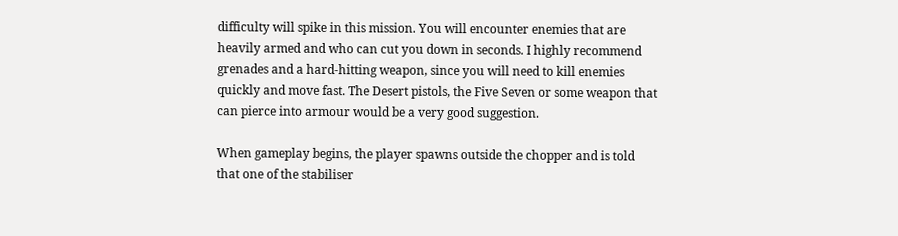difficulty will spike in this mission. You will encounter enemies that are heavily armed and who can cut you down in seconds. I highly recommend grenades and a hard-hitting weapon, since you will need to kill enemies quickly and move fast. The Desert pistols, the Five Seven or some weapon that can pierce into armour would be a very good suggestion.

When gameplay begins, the player spawns outside the chopper and is told that one of the stabiliser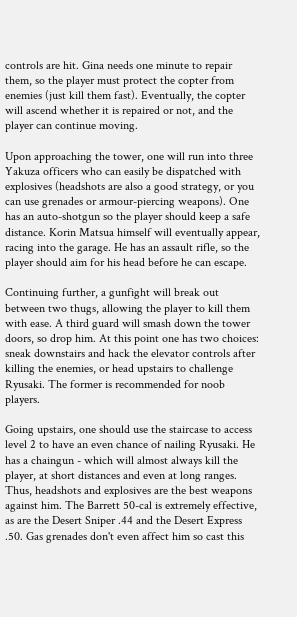controls are hit. Gina needs one minute to repair them, so the player must protect the copter from enemies (just kill them fast). Eventually, the copter will ascend whether it is repaired or not, and the player can continue moving.

Upon approaching the tower, one will run into three Yakuza officers who can easily be dispatched with explosives (headshots are also a good strategy, or you can use grenades or armour-piercing weapons). One has an auto-shotgun so the player should keep a safe distance. Korin Matsua himself will eventually appear, racing into the garage. He has an assault rifle, so the player should aim for his head before he can escape.

Continuing further, a gunfight will break out between two thugs, allowing the player to kill them with ease. A third guard will smash down the tower doors, so drop him. At this point one has two choices: sneak downstairs and hack the elevator controls after killing the enemies, or head upstairs to challenge Ryusaki. The former is recommended for noob players.

Going upstairs, one should use the staircase to access level 2 to have an even chance of nailing Ryusaki. He has a chaingun - which will almost always kill the player, at short distances and even at long ranges. Thus, headshots and explosives are the best weapons against him. The Barrett 50-cal is extremely effective, as are the Desert Sniper .44 and the Desert Express .50. Gas grenades don't even affect him so cast this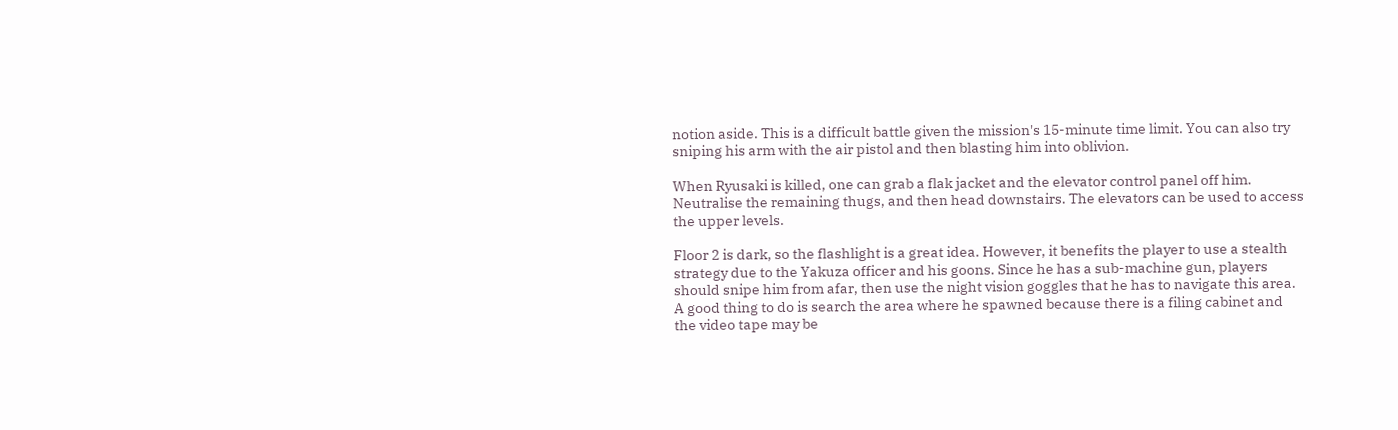notion aside. This is a difficult battle given the mission's 15-minute time limit. You can also try sniping his arm with the air pistol and then blasting him into oblivion.

When Ryusaki is killed, one can grab a flak jacket and the elevator control panel off him. Neutralise the remaining thugs, and then head downstairs. The elevators can be used to access the upper levels.

Floor 2 is dark, so the flashlight is a great idea. However, it benefits the player to use a stealth strategy due to the Yakuza officer and his goons. Since he has a sub-machine gun, players should snipe him from afar, then use the night vision goggles that he has to navigate this area. A good thing to do is search the area where he spawned because there is a filing cabinet and the video tape may be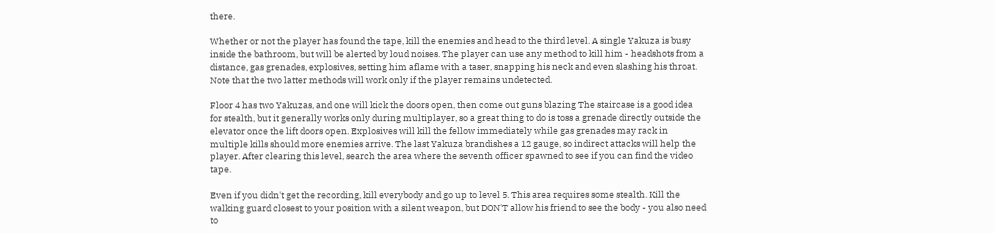there.

Whether or not the player has found the tape, kill the enemies and head to the third level. A single Yakuza is busy inside the bathroom, but will be alerted by loud noises. The player can use any method to kill him - headshots from a distance, gas grenades, explosives, setting him aflame with a taser, snapping his neck and even slashing his throat. Note that the two latter methods will work only if the player remains undetected.

Floor 4 has two Yakuzas, and one will kick the doors open, then come out guns blazing The staircase is a good idea for stealth, but it generally works only during multiplayer, so a great thing to do is toss a grenade directly outside the elevator once the lift doors open. Explosives will kill the fellow immediately while gas grenades may rack in multiple kills should more enemies arrive. The last Yakuza brandishes a 12 gauge, so indirect attacks will help the player. After clearing this level, search the area where the seventh officer spawned to see if you can find the video tape.

Even if you didn't get the recording, kill everybody and go up to level 5. This area requires some stealth. Kill the walking guard closest to your position with a silent weapon, but DON'T allow his friend to see the body - you also need to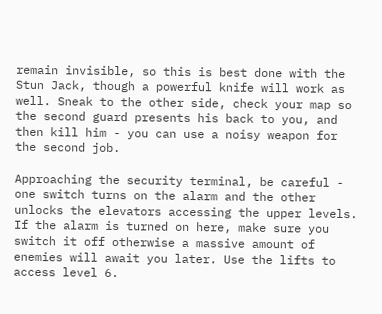remain invisible, so this is best done with the Stun Jack, though a powerful knife will work as well. Sneak to the other side, check your map so the second guard presents his back to you, and then kill him - you can use a noisy weapon for the second job.

Approaching the security terminal, be careful - one switch turns on the alarm and the other unlocks the elevators accessing the upper levels. If the alarm is turned on here, make sure you switch it off otherwise a massive amount of enemies will await you later. Use the lifts to access level 6.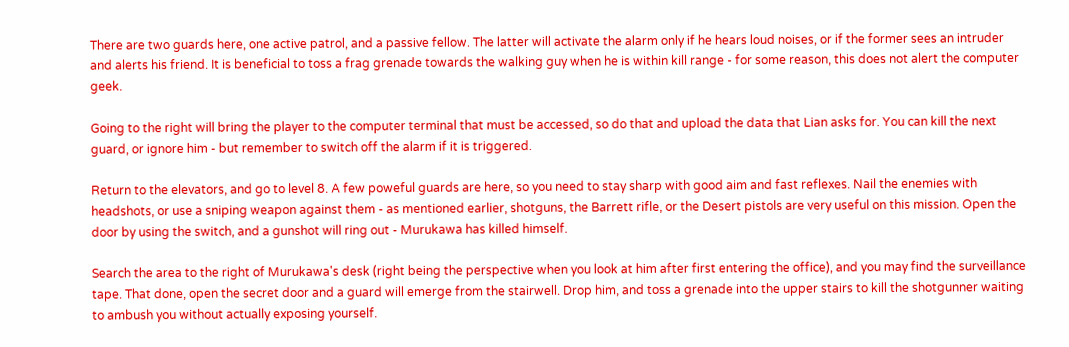There are two guards here, one active patrol, and a passive fellow. The latter will activate the alarm only if he hears loud noises, or if the former sees an intruder and alerts his friend. It is beneficial to toss a frag grenade towards the walking guy when he is within kill range - for some reason, this does not alert the computer geek.

Going to the right will bring the player to the computer terminal that must be accessed, so do that and upload the data that Lian asks for. You can kill the next guard, or ignore him - but remember to switch off the alarm if it is triggered.

Return to the elevators, and go to level 8. A few poweful guards are here, so you need to stay sharp with good aim and fast reflexes. Nail the enemies with headshots, or use a sniping weapon against them - as mentioned earlier, shotguns, the Barrett rifle, or the Desert pistols are very useful on this mission. Open the door by using the switch, and a gunshot will ring out - Murukawa has killed himself.

Search the area to the right of Murukawa's desk (right being the perspective when you look at him after first entering the office), and you may find the surveillance tape. That done, open the secret door and a guard will emerge from the stairwell. Drop him, and toss a grenade into the upper stairs to kill the shotgunner waiting to ambush you without actually exposing yourself.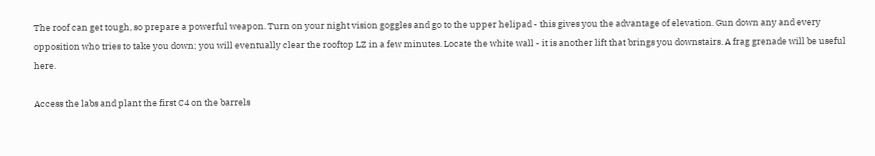The roof can get tough, so prepare a powerful weapon. Turn on your night vision goggles and go to the upper helipad - this gives you the advantage of elevation. Gun down any and every opposition who tries to take you down; you will eventually clear the rooftop LZ in a few minutes. Locate the white wall - it is another lift that brings you downstairs. A frag grenade will be useful here.

Access the labs and plant the first C4 on the barrels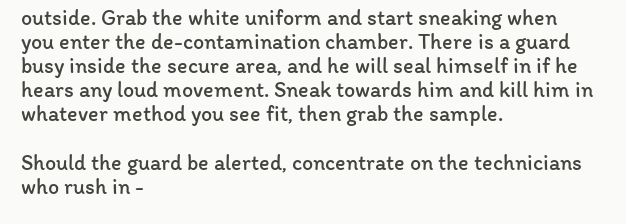outside. Grab the white uniform and start sneaking when you enter the de-contamination chamber. There is a guard busy inside the secure area, and he will seal himself in if he hears any loud movement. Sneak towards him and kill him in whatever method you see fit, then grab the sample.

Should the guard be alerted, concentrate on the technicians who rush in -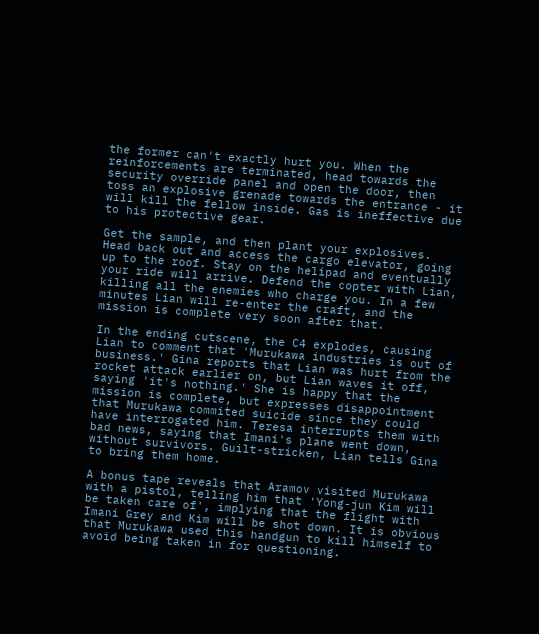the former can't exactly hurt you. When the reinforcements are terminated, head towards the security override panel and open the door, then toss an explosive grenade towards the entrance - it will kill the fellow inside. Gas is ineffective due to his protective gear.

Get the sample, and then plant your explosives. Head back out and access the cargo elevator, going up to the roof. Stay on the helipad and eventually your ride will arrive. Defend the copter with Lian, killing all the enemies who charge you. In a few minutes Lian will re-enter the craft, and the mission is complete very soon after that.

In the ending cutscene, the C4 explodes, causing Lian to comment that 'Murukawa industries is out of business.' Gina reports that Lian was hurt from the rocket attack earlier on, but Lian waves it off, saying 'it's nothing.' She is happy that the mission is complete, but expresses disappointment that Murukawa commited suicide since they could have interrogated him. Teresa interrupts them with bad news, saying that Imani's plane went down, without survivors. Guilt-stricken, Lian tells Gina to bring them home.

A bonus tape reveals that Aramov visited Murukawa with a pistol, telling him that 'Yong-jun Kim will be taken care of', implying that the flight with Imani Grey and Kim will be shot down. It is obvious that Murukawa used this handgun to kill himself to avoid being taken in for questioning.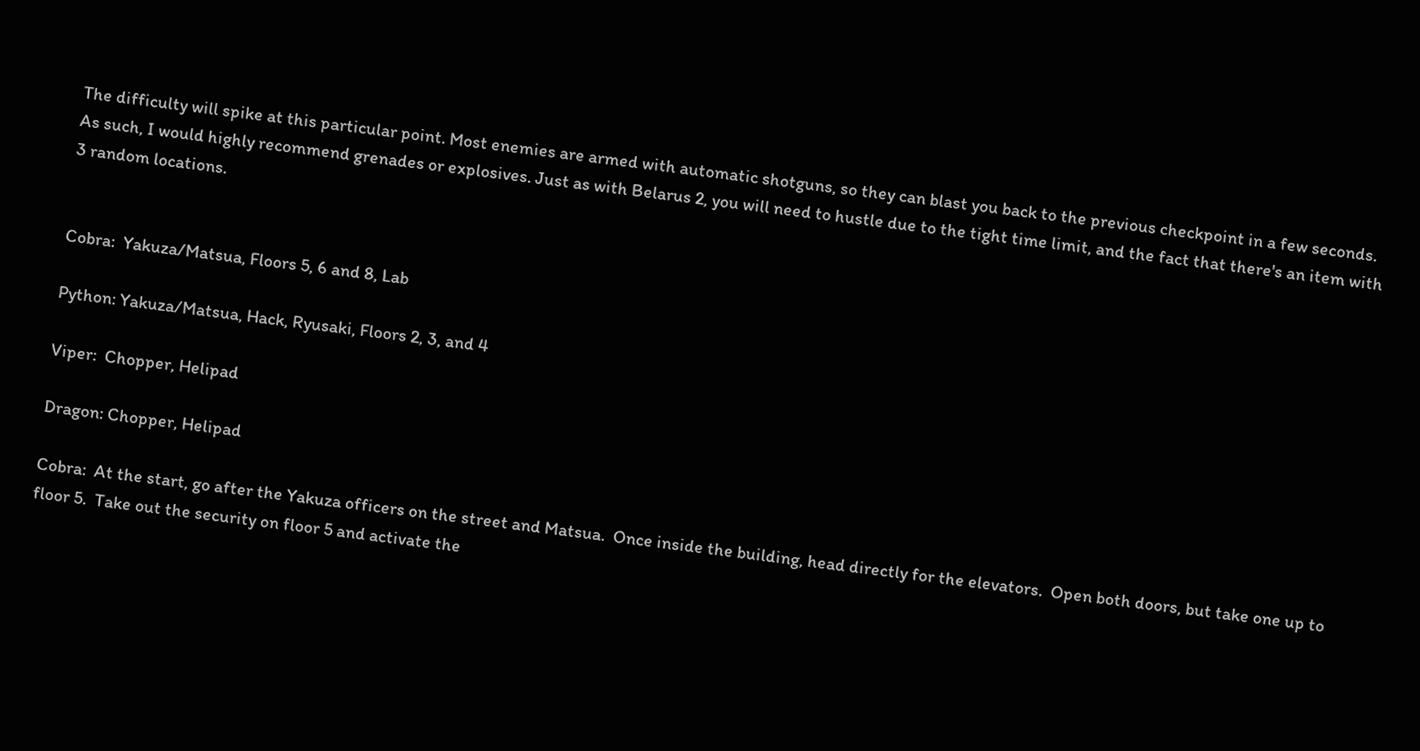The difficulty will spike at this particular point. Most enemies are armed with automatic shotguns, so they can blast you back to the previous checkpoint in a few seconds. As such, I would highly recommend grenades or explosives. Just as with Belarus 2, you will need to hustle due to the tight time limit, and the fact that there's an item with 3 random locations.


Cobra:  Yakuza/Matsua, Floors 5, 6 and 8, Lab

Python: Yakuza/Matsua, Hack, Ryusaki, Floors 2, 3, and 4

Viper:  Chopper, Helipad

Dragon: Chopper, Helipad

Cobra:  At the start, go after the Yakuza officers on the street and Matsua.  Once inside the building, head directly for the elevators.  Open both doors, but take one up to floor 5.  Take out the security on floor 5 and activate the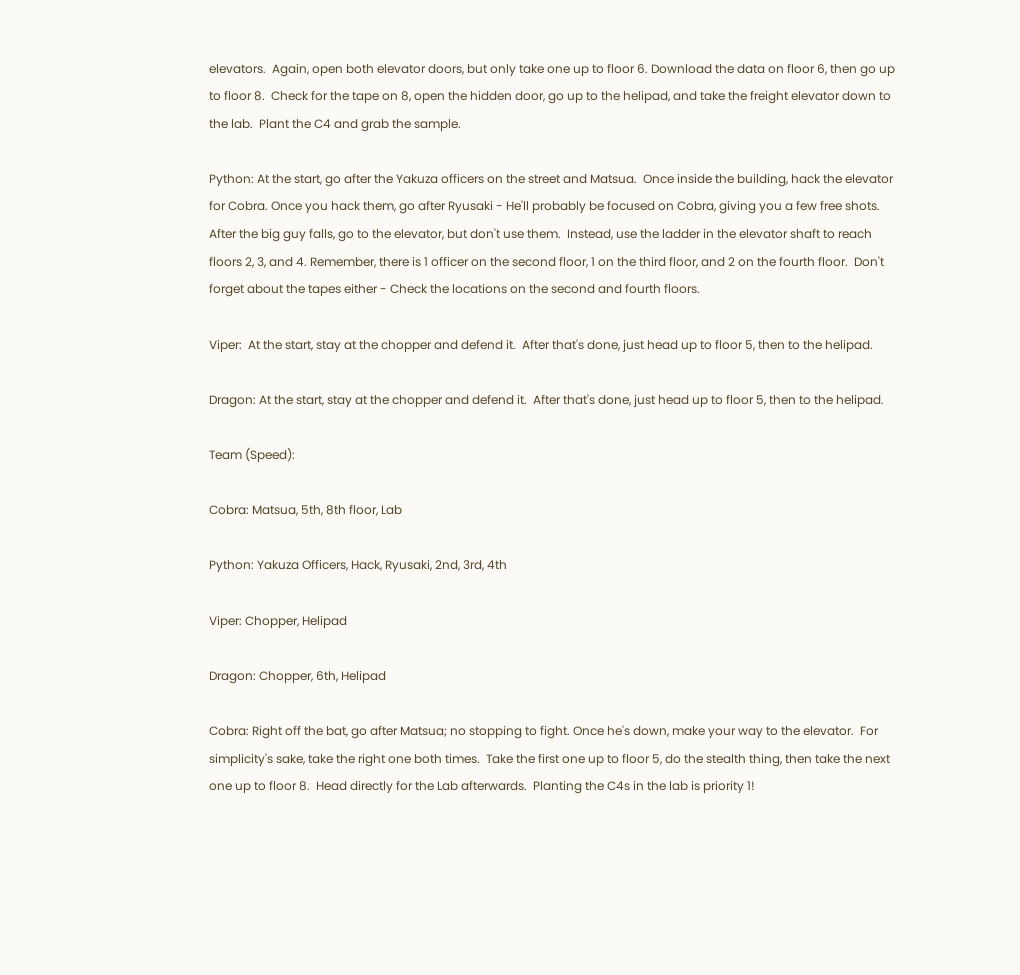elevators.  Again, open both elevator doors, but only take one up to floor 6. Download the data on floor 6, then go up to floor 8.  Check for the tape on 8, open the hidden door, go up to the helipad, and take the freight elevator down to the lab.  Plant the C4 and grab the sample.

Python: At the start, go after the Yakuza officers on the street and Matsua.  Once inside the building, hack the elevator for Cobra. Once you hack them, go after Ryusaki - He'll probably be focused on Cobra, giving you a few free shots.  After the big guy falls, go to the elevator, but don't use them.  Instead, use the ladder in the elevator shaft to reach floors 2, 3, and 4. Remember, there is 1 officer on the second floor, 1 on the third floor, and 2 on the fourth floor.  Don't forget about the tapes either - Check the locations on the second and fourth floors.

Viper:  At the start, stay at the chopper and defend it.  After that's done, just head up to floor 5, then to the helipad.

Dragon: At the start, stay at the chopper and defend it.  After that's done, just head up to floor 5, then to the helipad.

Team (Speed):

Cobra: Matsua, 5th, 8th floor, Lab

Python: Yakuza Officers, Hack, Ryusaki, 2nd, 3rd, 4th

Viper: Chopper, Helipad

Dragon: Chopper, 6th, Helipad

Cobra: Right off the bat, go after Matsua; no stopping to fight. Once he's down, make your way to the elevator.  For simplicity's sake, take the right one both times.  Take the first one up to floor 5, do the stealth thing, then take the next one up to floor 8.  Head directly for the Lab afterwards.  Planting the C4s in the lab is priority 1!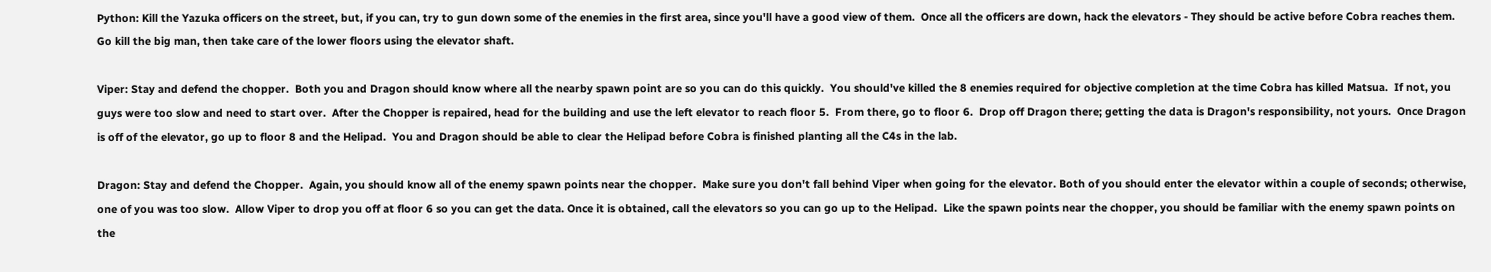Python: Kill the Yazuka officers on the street, but, if you can, try to gun down some of the enemies in the first area, since you'll have a good view of them.  Once all the officers are down, hack the elevators - They should be active before Cobra reaches them.  Go kill the big man, then take care of the lower floors using the elevator shaft.

Viper: Stay and defend the chopper.  Both you and Dragon should know where all the nearby spawn point are so you can do this quickly.  You should've killed the 8 enemies required for objective completion at the time Cobra has killed Matsua.  If not, you guys were too slow and need to start over.  After the Chopper is repaired, head for the building and use the left elevator to reach floor 5.  From there, go to floor 6.  Drop off Dragon there; getting the data is Dragon's responsibility, not yours.  Once Dragon is off of the elevator, go up to floor 8 and the Helipad.  You and Dragon should be able to clear the Helipad before Cobra is finished planting all the C4s in the lab.

Dragon: Stay and defend the Chopper.  Again, you should know all of the enemy spawn points near the chopper.  Make sure you don't fall behind Viper when going for the elevator. Both of you should enter the elevator within a couple of seconds; otherwise, one of you was too slow.  Allow Viper to drop you off at floor 6 so you can get the data. Once it is obtained, call the elevators so you can go up to the Helipad.  Like the spawn points near the chopper, you should be familiar with the enemy spawn points on the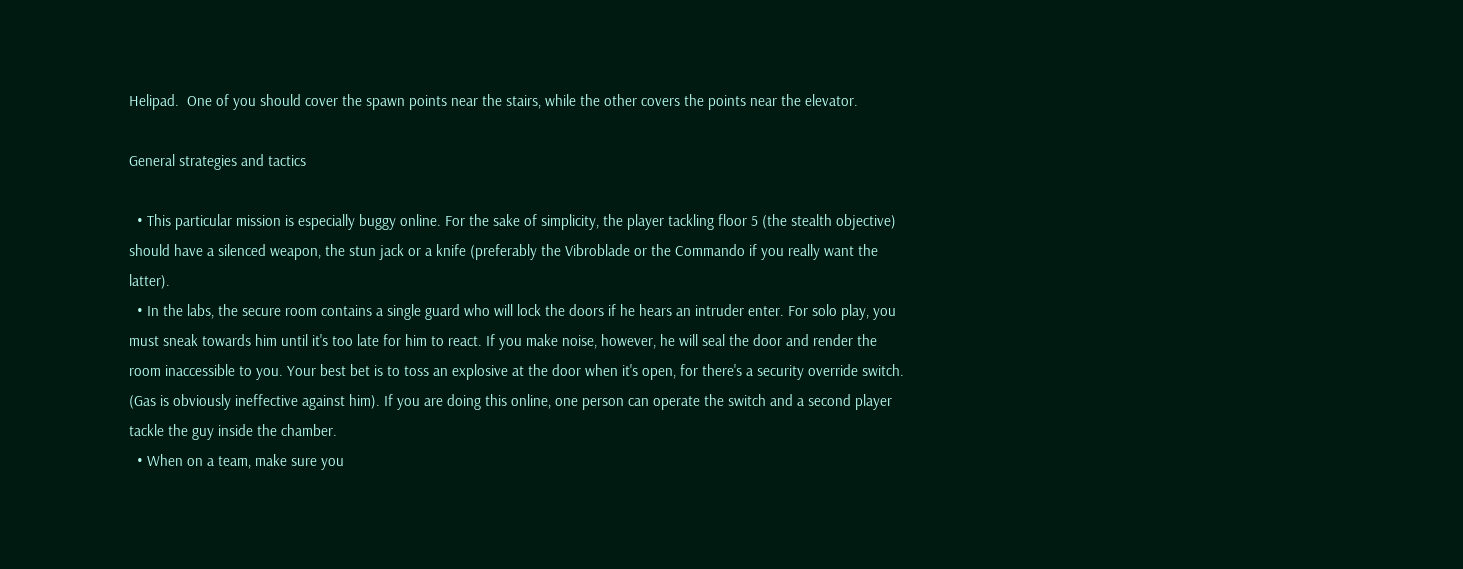Helipad.  One of you should cover the spawn points near the stairs, while the other covers the points near the elevator.

General strategies and tactics

  • This particular mission is especially buggy online. For the sake of simplicity, the player tackling floor 5 (the stealth objective) should have a silenced weapon, the stun jack or a knife (preferably the Vibroblade or the Commando if you really want the latter).
  • In the labs, the secure room contains a single guard who will lock the doors if he hears an intruder enter. For solo play, you must sneak towards him until it's too late for him to react. If you make noise, however, he will seal the door and render the room inaccessible to you. Your best bet is to toss an explosive at the door when it's open, for there's a security override switch. (Gas is obviously ineffective against him). If you are doing this online, one person can operate the switch and a second player tackle the guy inside the chamber.
  • When on a team, make sure you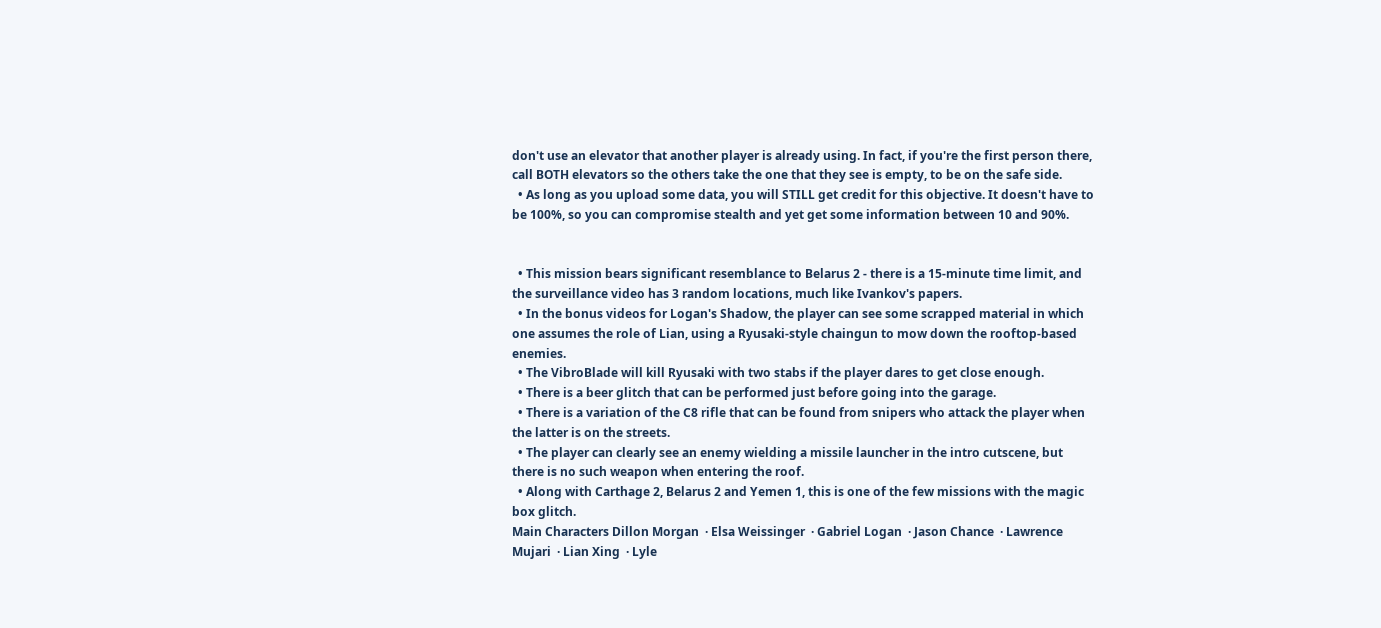don't use an elevator that another player is already using. In fact, if you're the first person there, call BOTH elevators so the others take the one that they see is empty, to be on the safe side.
  • As long as you upload some data, you will STILL get credit for this objective. It doesn't have to be 100%, so you can compromise stealth and yet get some information between 10 and 90%.


  • This mission bears significant resemblance to Belarus 2 - there is a 15-minute time limit, and the surveillance video has 3 random locations, much like Ivankov's papers.
  • In the bonus videos for Logan's Shadow, the player can see some scrapped material in which one assumes the role of Lian, using a Ryusaki-style chaingun to mow down the rooftop-based enemies.
  • The VibroBlade will kill Ryusaki with two stabs if the player dares to get close enough.
  • There is a beer glitch that can be performed just before going into the garage.
  • There is a variation of the C8 rifle that can be found from snipers who attack the player when the latter is on the streets.
  • The player can clearly see an enemy wielding a missile launcher in the intro cutscene, but there is no such weapon when entering the roof.
  • Along with Carthage 2, Belarus 2 and Yemen 1, this is one of the few missions with the magic box glitch.
Main Characters Dillon Morgan  · Elsa Weissinger  · Gabriel Logan  · Jason Chance  · Lawrence Mujari  · Lian Xing  · Lyle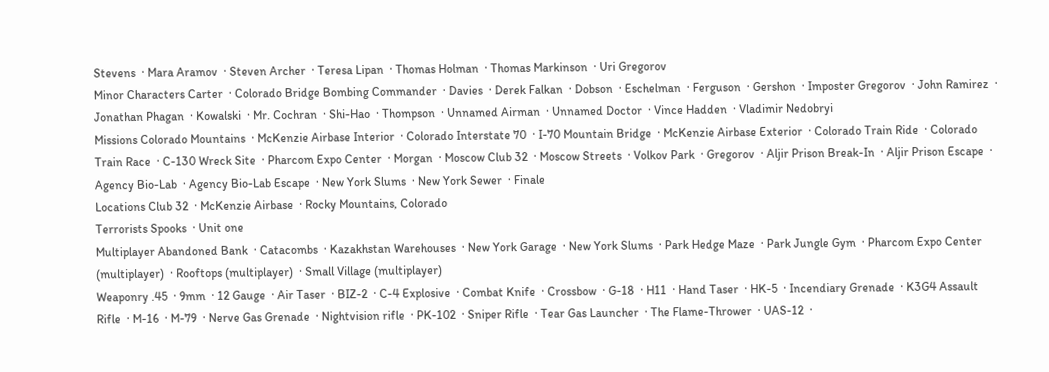Stevens  · Mara Aramov  · Steven Archer  · Teresa Lipan  · Thomas Holman  · Thomas Markinson  · Uri Gregorov
Minor Characters Carter  · Colorado Bridge Bombing Commander  · Davies  · Derek Falkan  · Dobson  · Eschelman  · Ferguson  · Gershon  · Imposter Gregorov  · John Ramirez  · Jonathan Phagan  · Kowalski  · Mr. Cochran  · Shi-Hao  · Thompson  · Unnamed Airman  · Unnamed Doctor  · Vince Hadden  · Vladimir Nedobryi
Missions Colorado Mountains  · McKenzie Airbase Interior  · Colorado Interstate 70  · I-70 Mountain Bridge  · McKenzie Airbase Exterior  · Colorado Train Ride  · Colorado Train Race  · C-130 Wreck Site  · Pharcom Expo Center  · Morgan  · Moscow Club 32  · Moscow Streets  · Volkov Park  · Gregorov  · Aljir Prison Break-In  · Aljir Prison Escape  · Agency Bio-Lab  · Agency Bio-Lab Escape  · New York Slums  · New York Sewer  · Finale
Locations Club 32  · McKenzie Airbase  · Rocky Mountains, Colorado
Terrorists Spooks  · Unit one
Multiplayer Abandoned Bank  · Catacombs  · Kazakhstan Warehouses  · New York Garage  · New York Slums  · Park Hedge Maze  · Park Jungle Gym  · Pharcom Expo Center (multiplayer)  · Rooftops (multiplayer)  · Small Village (multiplayer)
Weaponry .45  · 9mm  · 12 Gauge  · Air Taser  · BIZ-2  · C-4 Explosive  · Combat Knife  · Crossbow  · G-18  · H11  · Hand Taser  · HK-5  · Incendiary Grenade  · K3G4 Assault Rifle  · M-16  · M-79  · Nerve Gas Grenade  · Nightvision rifle  · PK-102  · Sniper Rifle  · Tear Gas Launcher  · The Flame-Thrower  · UAS-12  ·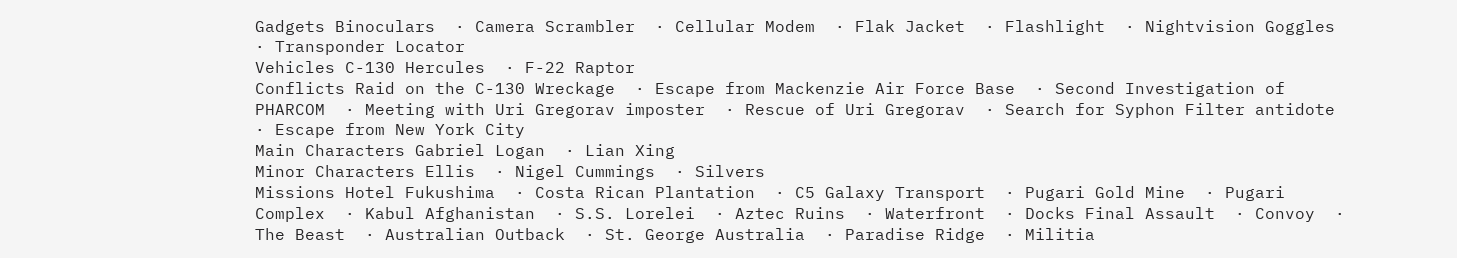Gadgets Binoculars  · Camera Scrambler  · Cellular Modem  · Flak Jacket  · Flashlight  · Nightvision Goggles  · Transponder Locator
Vehicles C-130 Hercules  · F-22 Raptor
Conflicts Raid on the C-130 Wreckage  · Escape from Mackenzie Air Force Base  · Second Investigation of PHARCOM  · Meeting with Uri Gregorav imposter  · Rescue of Uri Gregorav  · Search for Syphon Filter antidote  · Escape from New York City
Main Characters Gabriel Logan  · Lian Xing
Minor Characters Ellis  · Nigel Cummings  · Silvers
Missions Hotel Fukushima  · Costa Rican Plantation  · C5 Galaxy Transport  · Pugari Gold Mine  · Pugari Complex  · Kabul Afghanistan  · S.S. Lorelei  · Aztec Ruins  · Waterfront  · Docks Final Assault  · Convoy  · The Beast  · Australian Outback  · St. George Australia  · Paradise Ridge  · Militia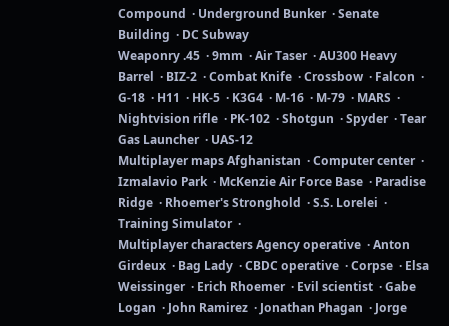Compound  · Underground Bunker  · Senate Building  · DC Subway
Weaponry .45  · 9mm  · Air Taser  · AU300 Heavy Barrel  · BIZ-2  · Combat Knife  · Crossbow  · Falcon  · G-18  · H11  · HK-5  · K3G4  · M-16  · M-79  · MARS  · Nightvision rifle  · PK-102  · Shotgun  · Spyder  · Tear Gas Launcher  · UAS-12
Multiplayer maps Afghanistan  · Computer center  · Izmalavio Park  · McKenzie Air Force Base  · Paradise Ridge  · Rhoemer's Stronghold  · S.S. Lorelei  · Training Simulator  ·
Multiplayer characters Agency operative  · Anton Girdeux  · Bag Lady  · CBDC operative  · Corpse  · Elsa Weissinger  · Erich Rhoemer  · Evil scientist  · Gabe Logan  · John Ramirez  · Jonathan Phagan  · Jorge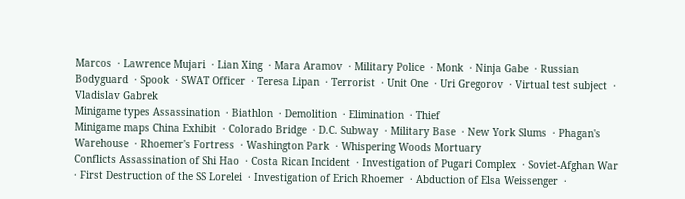Marcos  · Lawrence Mujari  · Lian Xing  · Mara Aramov  · Military Police  · Monk  · Ninja Gabe  · Russian Bodyguard  · Spook  · SWAT Officer  · Teresa Lipan  · Terrorist  · Unit One  · Uri Gregorov  · Virtual test subject  · Vladislav Gabrek
Minigame types Assassination  · Biathlon  · Demolition  · Elimination  · Thief
Minigame maps China Exhibit  · Colorado Bridge  · D.C. Subway  · Military Base  · New York Slums  · Phagan's Warehouse  · Rhoemer's Fortress  · Washington Park  · Whispering Woods Mortuary
Conflicts Assassination of Shi Hao  · Costa Rican Incident  · Investigation of Pugari Complex  · Soviet-Afghan War  · First Destruction of the SS Lorelei  · Investigation of Erich Rhoemer  · Abduction of Elsa Weissenger  ·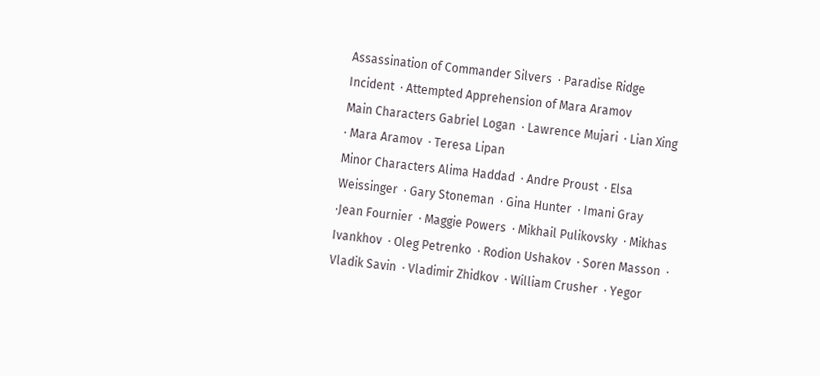Assassination of Commander Silvers  · Paradise Ridge Incident  · Attempted Apprehension of Mara Aramov
Main Characters Gabriel Logan  · Lawrence Mujari  · Lian Xing  · Mara Aramov  · Teresa Lipan
Minor Characters Alima Haddad  · Andre Proust  · Elsa Weissinger  · Gary Stoneman  · Gina Hunter  · Imani Gray  ·Jean Fournier  · Maggie Powers  · Mikhail Pulikovsky  · Mikhas Ivankhov  · Oleg Petrenko  · Rodion Ushakov  · Soren Masson  · Vladik Savin  · Vladimir Zhidkov  · William Crusher  · Yegor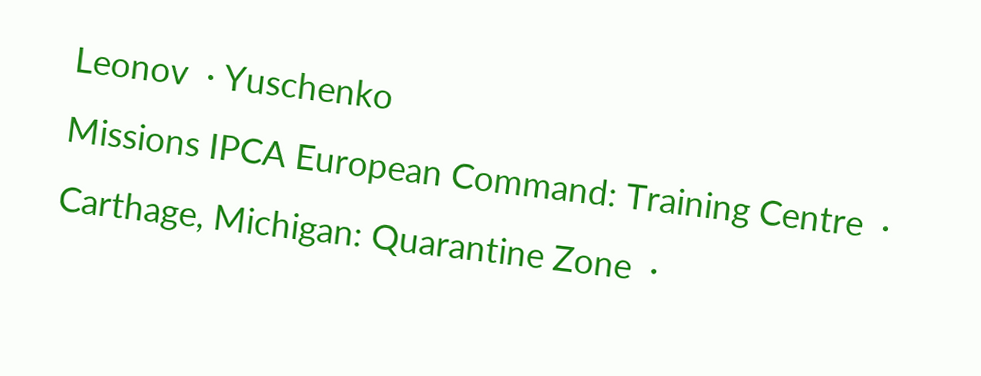Leonov  · Yuschenko
Missions IPCA European Command: Training Centre  · Carthage, Michigan: Quarantine Zone  ·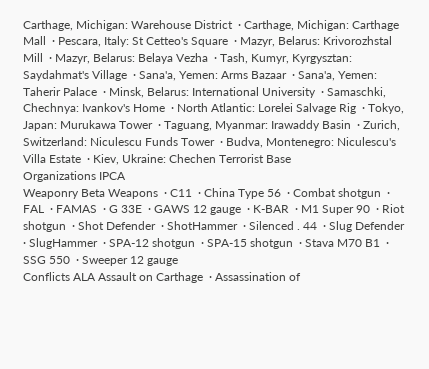Carthage, Michigan: Warehouse District  · Carthage, Michigan: Carthage Mall  · Pescara, Italy: St Cetteo's Square  · Mazyr, Belarus: Krivorozhstal Mill  · Mazyr, Belarus: Belaya Vezha  · Tash, Kumyr, Kyrgysztan: Saydahmat's Village  · Sana'a, Yemen: Arms Bazaar  · Sana'a, Yemen: Taherir Palace  · Minsk, Belarus: International University  · Samaschki, Chechnya: Ivankov's Home  · North Atlantic: Lorelei Salvage Rig  · Tokyo, Japan: Murukawa Tower  · Taguang, Myanmar: Irawaddy Basin  · Zurich, Switzerland: Niculescu Funds Tower  · Budva, Montenegro: Niculescu's Villa Estate  · Kiev, Ukraine: Chechen Terrorist Base
Organizations IPCA
Weaponry Beta Weapons  · C11  · China Type 56  · Combat shotgun  · FAL  · FAMAS  · G 33E  · GAWS 12 gauge  · K-BAR  · M1 Super 90  · Riot shotgun  · Shot Defender  · ShotHammer  · Silenced . 44  · Slug Defender  · SlugHammer  · SPA-12 shotgun  · SPA-15 shotgun  · Stava M70 B1  · SSG 550  · Sweeper 12 gauge
Conflicts ALA Assault on Carthage  · Assassination of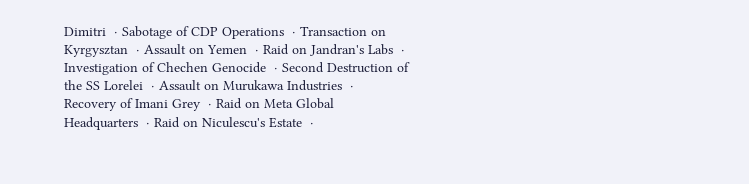Dimitri  · Sabotage of CDP Operations  · Transaction on Kyrgysztan  · Assault on Yemen  · Raid on Jandran's Labs  · Investigation of Chechen Genocide  · Second Destruction of the SS Lorelei  · Assault on Murukawa Industries  · Recovery of Imani Grey  · Raid on Meta Global Headquarters  · Raid on Niculescu's Estate  ·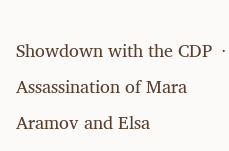Showdown with the CDP  · Assassination of Mara Aramov and Elsa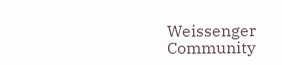Weissenger
Community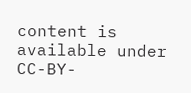content is available under CC-BY-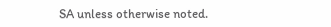SA unless otherwise noted.